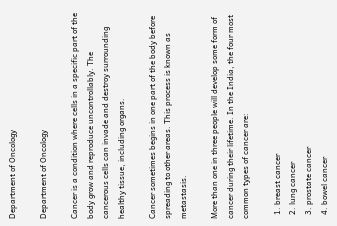Department of Oncology

Department of Oncology

Cancer is a condition where cells in a specific part of the body grow and reproduce uncontrollably. The cancerous cells can invade and destroy surrounding healthy tissue, including organs.

Cancer sometimes begins in one part of the body before spreading to other areas. This process is known as metastasis.

More than one in three people will develop some form of cancer during their lifetime. In the India, the four most common types of cancer are:

  1. breast cancer
  2. lung cancer
  3. prostate cancer
  4. bowel cancer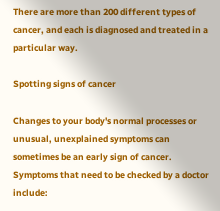There are more than 200 different types of cancer, and each is diagnosed and treated in a particular way.

Spotting signs of cancer

Changes to your body's normal processes or unusual, unexplained symptoms can sometimes be an early sign of cancer. Symptoms that need to be checked by a doctor include: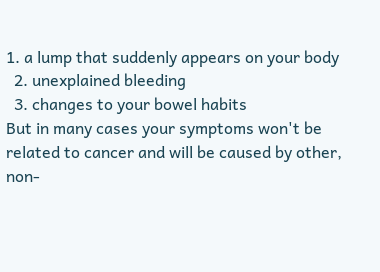1. a lump that suddenly appears on your body
  2. unexplained bleeding
  3. changes to your bowel habits
But in many cases your symptoms won't be related to cancer and will be caused by other, non-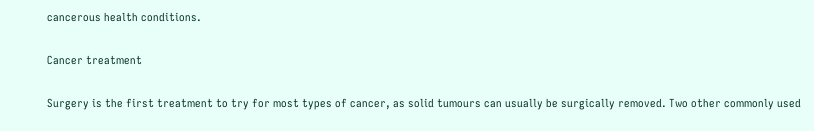cancerous health conditions.

Cancer treatment

Surgery is the first treatment to try for most types of cancer, as solid tumours can usually be surgically removed. Two other commonly used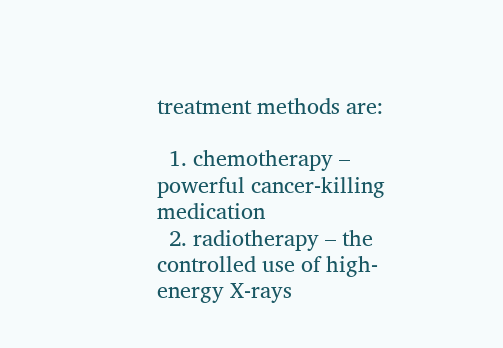treatment methods are:

  1. chemotherapy – powerful cancer-killing medication
  2. radiotherapy – the controlled use of high-energy X-rays